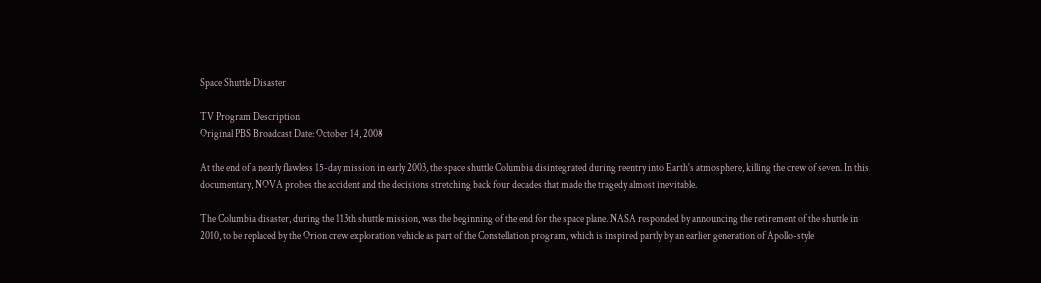Space Shuttle Disaster

TV Program Description
Original PBS Broadcast Date: October 14, 2008

At the end of a nearly flawless 15-day mission in early 2003, the space shuttle Columbia disintegrated during reentry into Earth's atmosphere, killing the crew of seven. In this documentary, NOVA probes the accident and the decisions stretching back four decades that made the tragedy almost inevitable.

The Columbia disaster, during the 113th shuttle mission, was the beginning of the end for the space plane. NASA responded by announcing the retirement of the shuttle in 2010, to be replaced by the Orion crew exploration vehicle as part of the Constellation program, which is inspired partly by an earlier generation of Apollo-style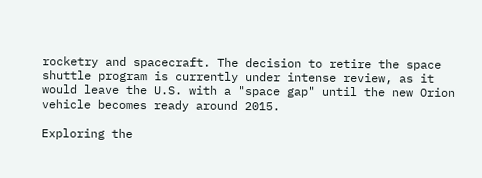rocketry and spacecraft. The decision to retire the space shuttle program is currently under intense review, as it would leave the U.S. with a "space gap" until the new Orion vehicle becomes ready around 2015.

Exploring the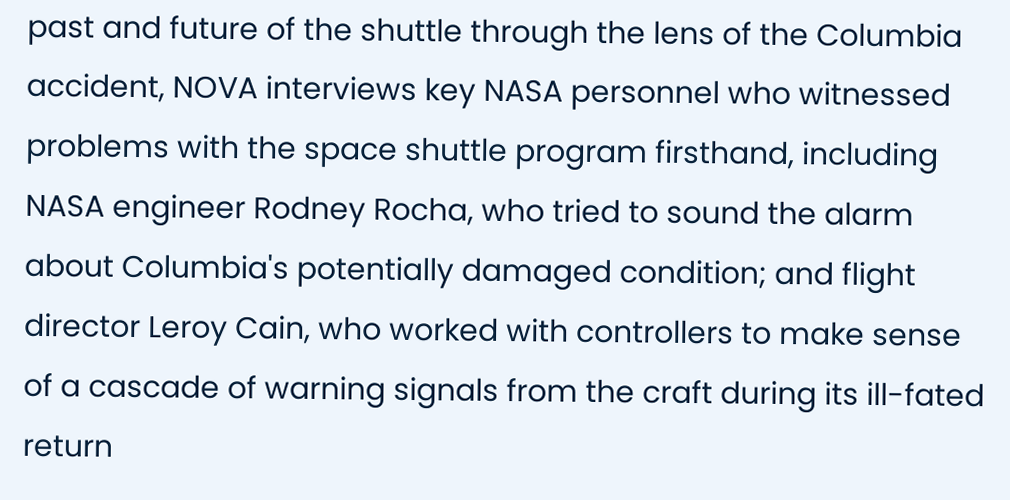past and future of the shuttle through the lens of the Columbia accident, NOVA interviews key NASA personnel who witnessed problems with the space shuttle program firsthand, including NASA engineer Rodney Rocha, who tried to sound the alarm about Columbia's potentially damaged condition; and flight director Leroy Cain, who worked with controllers to make sense of a cascade of warning signals from the craft during its ill-fated return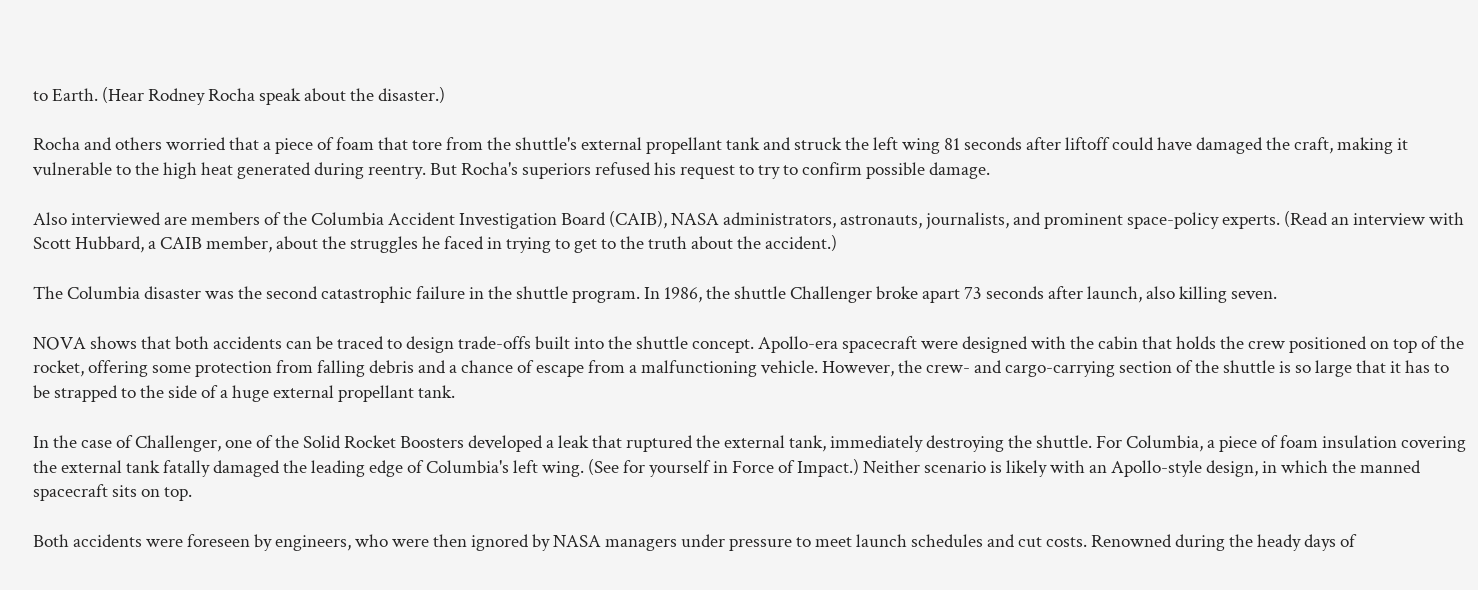to Earth. (Hear Rodney Rocha speak about the disaster.)

Rocha and others worried that a piece of foam that tore from the shuttle's external propellant tank and struck the left wing 81 seconds after liftoff could have damaged the craft, making it vulnerable to the high heat generated during reentry. But Rocha's superiors refused his request to try to confirm possible damage.

Also interviewed are members of the Columbia Accident Investigation Board (CAIB), NASA administrators, astronauts, journalists, and prominent space-policy experts. (Read an interview with Scott Hubbard, a CAIB member, about the struggles he faced in trying to get to the truth about the accident.)

The Columbia disaster was the second catastrophic failure in the shuttle program. In 1986, the shuttle Challenger broke apart 73 seconds after launch, also killing seven.

NOVA shows that both accidents can be traced to design trade-offs built into the shuttle concept. Apollo-era spacecraft were designed with the cabin that holds the crew positioned on top of the rocket, offering some protection from falling debris and a chance of escape from a malfunctioning vehicle. However, the crew- and cargo-carrying section of the shuttle is so large that it has to be strapped to the side of a huge external propellant tank.

In the case of Challenger, one of the Solid Rocket Boosters developed a leak that ruptured the external tank, immediately destroying the shuttle. For Columbia, a piece of foam insulation covering the external tank fatally damaged the leading edge of Columbia's left wing. (See for yourself in Force of Impact.) Neither scenario is likely with an Apollo-style design, in which the manned spacecraft sits on top.

Both accidents were foreseen by engineers, who were then ignored by NASA managers under pressure to meet launch schedules and cut costs. Renowned during the heady days of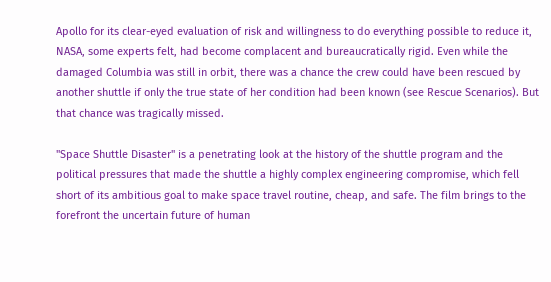Apollo for its clear-eyed evaluation of risk and willingness to do everything possible to reduce it, NASA, some experts felt, had become complacent and bureaucratically rigid. Even while the damaged Columbia was still in orbit, there was a chance the crew could have been rescued by another shuttle if only the true state of her condition had been known (see Rescue Scenarios). But that chance was tragically missed.

"Space Shuttle Disaster" is a penetrating look at the history of the shuttle program and the political pressures that made the shuttle a highly complex engineering compromise, which fell short of its ambitious goal to make space travel routine, cheap, and safe. The film brings to the forefront the uncertain future of human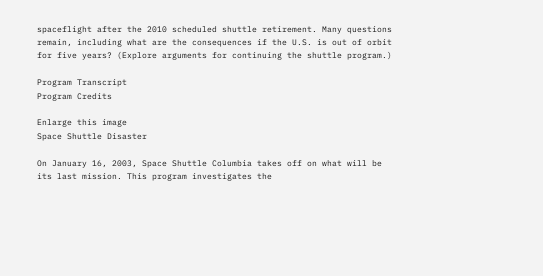spaceflight after the 2010 scheduled shuttle retirement. Many questions remain, including what are the consequences if the U.S. is out of orbit for five years? (Explore arguments for continuing the shuttle program.)

Program Transcript
Program Credits

Enlarge this image
Space Shuttle Disaster

On January 16, 2003, Space Shuttle Columbia takes off on what will be its last mission. This program investigates the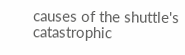causes of the shuttle's catastrophic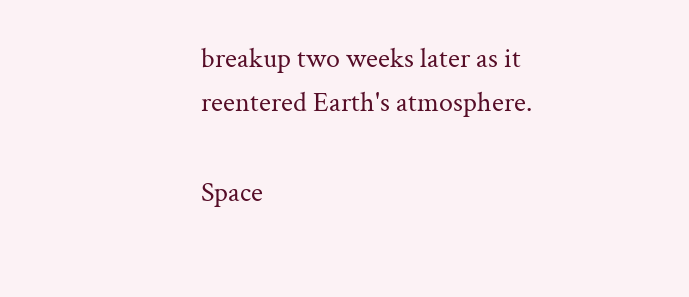breakup two weeks later as it reentered Earth's atmosphere.

Space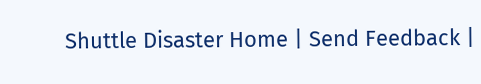Shuttle Disaster Home | Send Feedback |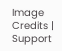Image Credits | Support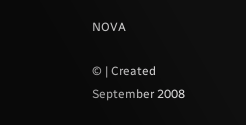NOVA

© | Created September 2008